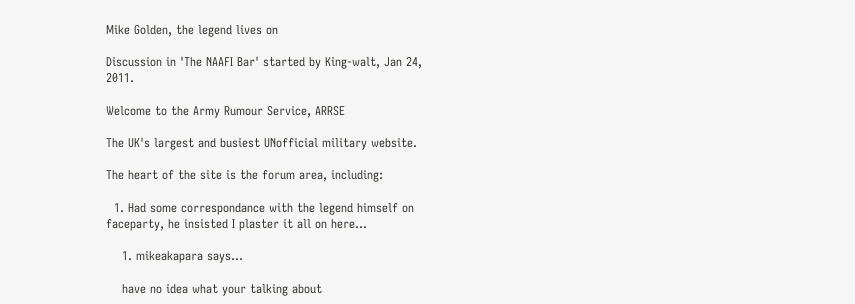Mike Golden, the legend lives on

Discussion in 'The NAAFI Bar' started by King-walt, Jan 24, 2011.

Welcome to the Army Rumour Service, ARRSE

The UK's largest and busiest UNofficial military website.

The heart of the site is the forum area, including:

  1. Had some correspondance with the legend himself on faceparty, he insisted I plaster it all on here...

    1. mikeakapara says...

    have no idea what your talking about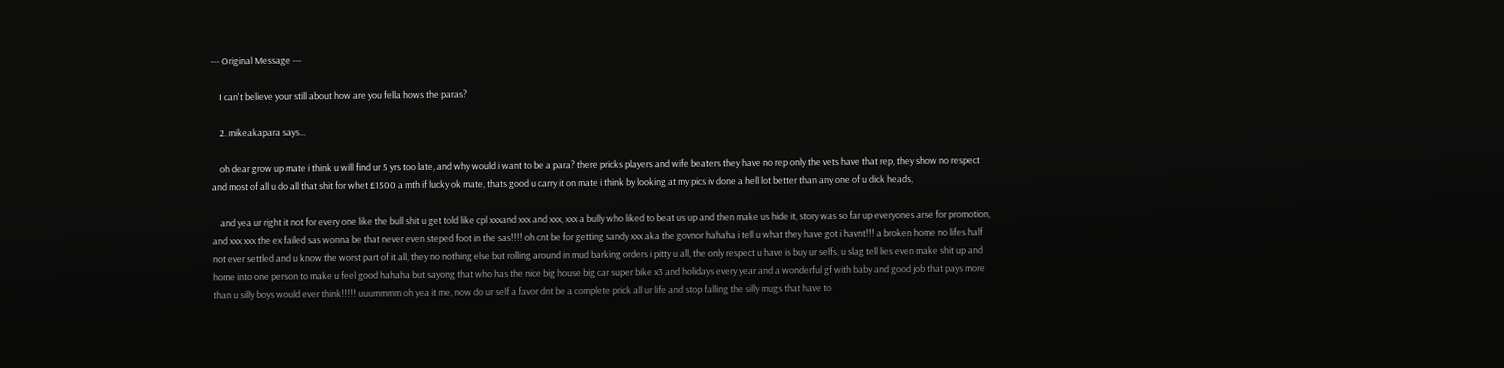--- Original Message ---

    I can't believe your still about how are you fella hows the paras?

    2. mikeakapara says...

    oh dear grow up mate i think u will find ur 5 yrs too late, and why would i want to be a para? there pricks players and wife beaters they have no rep only the vets have that rep, they show no respect and most of all u do all that shit for whet £1500 a mth if lucky ok mate, thats good u carry it on mate i think by looking at my pics iv done a hell lot better than any one of u dick heads,

    and yea ur right it not for every one like the bull shit u get told like cpl xxxand xxx and xxx, xxx a bully who liked to beat us up and then make us hide it, story was so far up everyones arse for promotion, and xxx xxx the ex failed sas wonna be that never even steped foot in the sas!!!! oh cnt be for getting sandy xxx aka the govnor hahaha i tell u what they have got i havnt!!! a broken home no lifes half not ever settled and u know the worst part of it all, they no nothing else but rolling around in mud barking orders i pitty u all, the only respect u have is buy ur selfs, u slag tell lies even make shit up and home into one person to make u feel good hahaha but sayong that who has the nice big house big car super bike x3 and holidays every year and a wonderful gf with baby and good job that pays more than u silly boys would ever think!!!!! uuummmm oh yea it me, now do ur self a favor dnt be a complete prick all ur life and stop falling the silly mugs that have to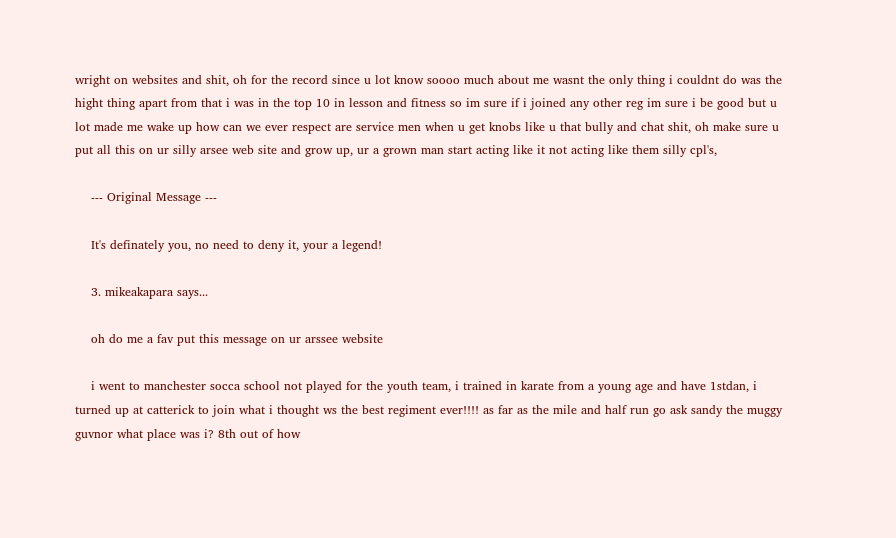wright on websites and shit, oh for the record since u lot know soooo much about me wasnt the only thing i couldnt do was the hight thing apart from that i was in the top 10 in lesson and fitness so im sure if i joined any other reg im sure i be good but u lot made me wake up how can we ever respect are service men when u get knobs like u that bully and chat shit, oh make sure u put all this on ur silly arsee web site and grow up, ur a grown man start acting like it not acting like them silly cpl's,

    --- Original Message ---

    It's definately you, no need to deny it, your a legend!

    3. mikeakapara says...

    oh do me a fav put this message on ur arssee website

    i went to manchester socca school not played for the youth team, i trained in karate from a young age and have 1stdan, i turned up at catterick to join what i thought ws the best regiment ever!!!! as far as the mile and half run go ask sandy the muggy guvnor what place was i? 8th out of how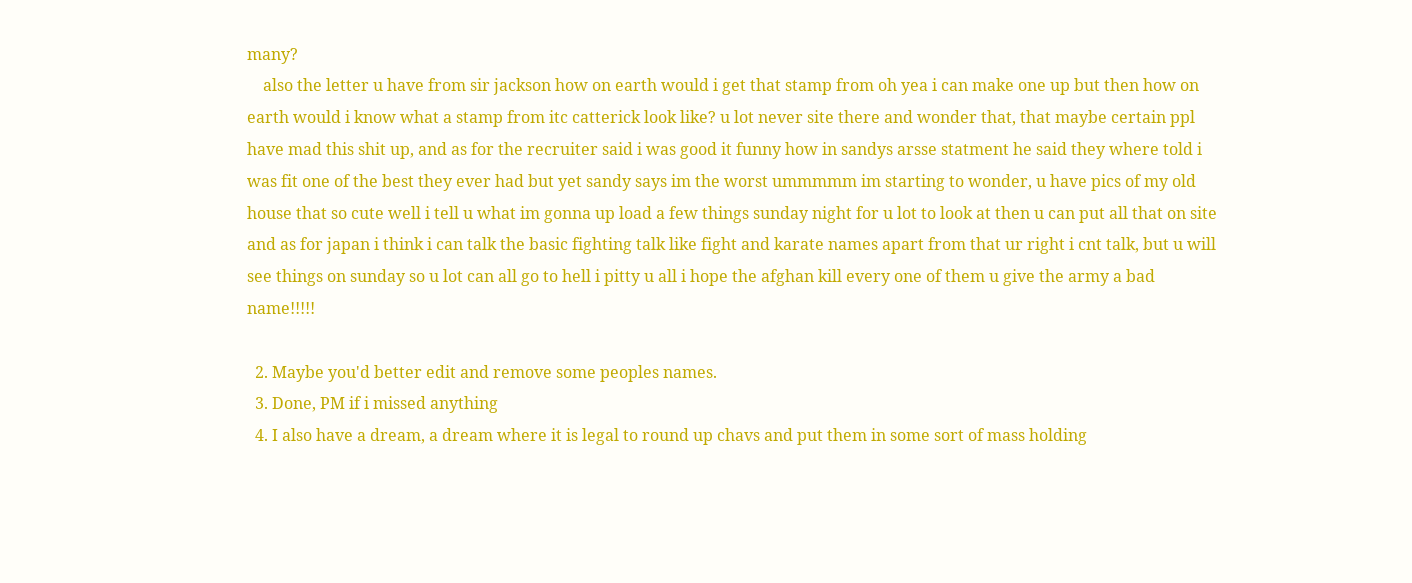many?
    also the letter u have from sir jackson how on earth would i get that stamp from oh yea i can make one up but then how on earth would i know what a stamp from itc catterick look like? u lot never site there and wonder that, that maybe certain ppl have mad this shit up, and as for the recruiter said i was good it funny how in sandys arsse statment he said they where told i was fit one of the best they ever had but yet sandy says im the worst ummmmm im starting to wonder, u have pics of my old house that so cute well i tell u what im gonna up load a few things sunday night for u lot to look at then u can put all that on site and as for japan i think i can talk the basic fighting talk like fight and karate names apart from that ur right i cnt talk, but u will see things on sunday so u lot can all go to hell i pitty u all i hope the afghan kill every one of them u give the army a bad name!!!!!

  2. Maybe you'd better edit and remove some peoples names.
  3. Done, PM if i missed anything
  4. I also have a dream, a dream where it is legal to round up chavs and put them in some sort of mass holding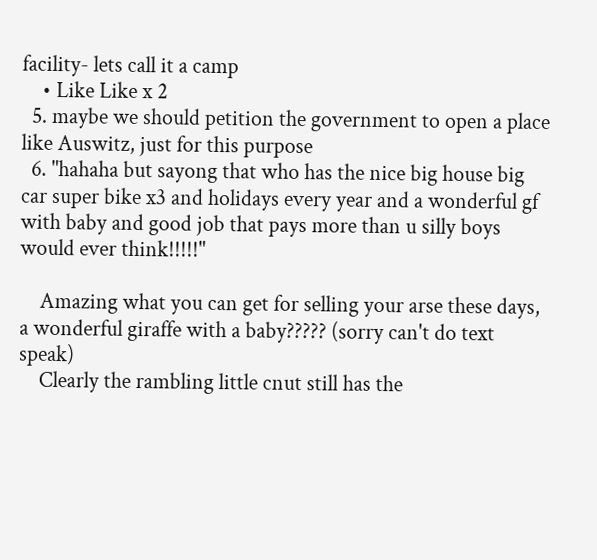facility- lets call it a camp
    • Like Like x 2
  5. maybe we should petition the government to open a place like Auswitz, just for this purpose
  6. "hahaha but sayong that who has the nice big house big car super bike x3 and holidays every year and a wonderful gf with baby and good job that pays more than u silly boys would ever think!!!!!"

    Amazing what you can get for selling your arse these days, a wonderful giraffe with a baby????? (sorry can't do text speak)
    Clearly the rambling little cnut still has the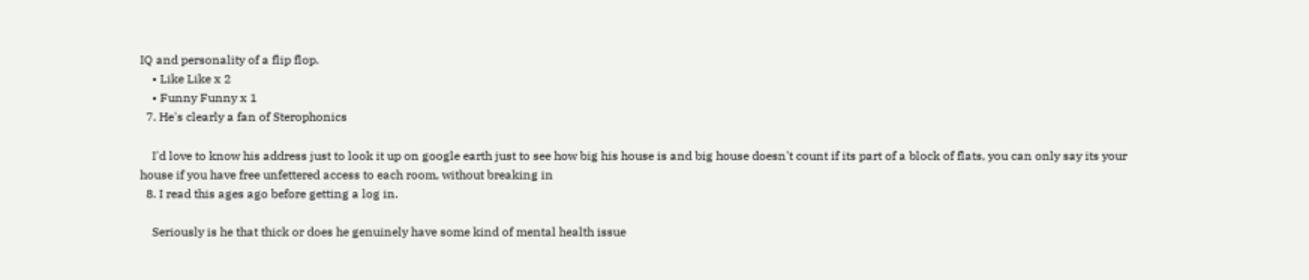IQ and personality of a flip flop.
    • Like Like x 2
    • Funny Funny x 1
  7. He's clearly a fan of Sterophonics

    I'd love to know his address just to look it up on google earth just to see how big his house is and big house doesn't count if its part of a block of flats, you can only say its your house if you have free unfettered access to each room, without breaking in
  8. I read this ages ago before getting a log in.

    Seriously is he that thick or does he genuinely have some kind of mental health issue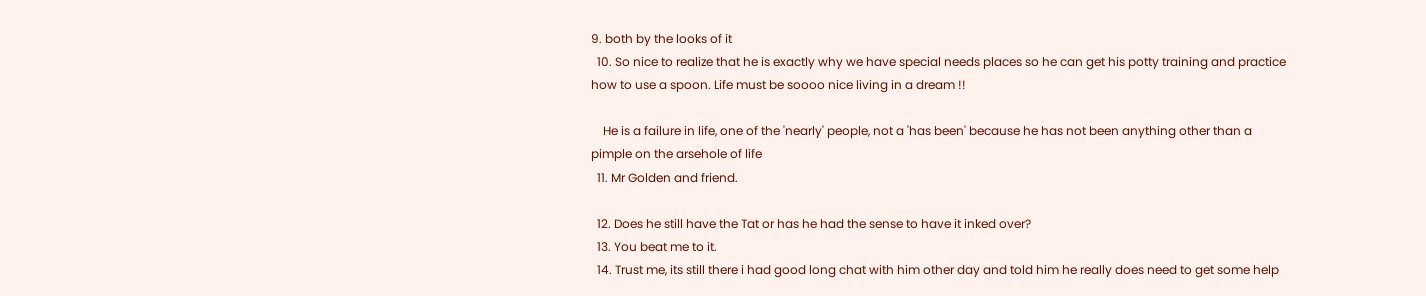9. both by the looks of it
  10. So nice to realize that he is exactly why we have special needs places so he can get his potty training and practice how to use a spoon. Life must be soooo nice living in a dream !!

    He is a failure in life, one of the 'nearly' people, not a 'has been' because he has not been anything other than a pimple on the arsehole of life
  11. Mr Golden and friend.

  12. Does he still have the Tat or has he had the sense to have it inked over?
  13. You beat me to it.
  14. Trust me, its still there i had good long chat with him other day and told him he really does need to get some help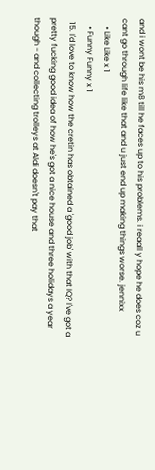and i wont be his m8 till he faces up to his problems. i reaall y hope he does coz u cant go through life like that and u just end up making things worse. jennixx
    • Like Like x 1
    • Funny Funny x 1
  15. I'd love to know how the cretin has obtained a 'good job' with that IQ? I've got a pretty fucking good idea of how he's got a nice house and three holidays a year though - and collecting trolleys at Aldi doesn't pay that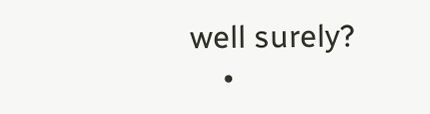well surely?
    •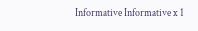Informative Informative x 1